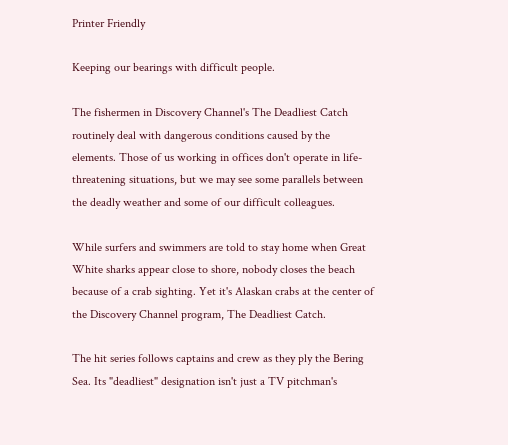Printer Friendly

Keeping our bearings with difficult people.

The fishermen in Discovery Channel's The Deadliest Catch routinely deal with dangerous conditions caused by the elements. Those of us working in offices don't operate in life-threatening situations, but we may see some parallels between the deadly weather and some of our difficult colleagues.

While surfers and swimmers are told to stay home when Great White sharks appear close to shore, nobody closes the beach because of a crab sighting. Yet it's Alaskan crabs at the center of the Discovery Channel program, The Deadliest Catch.

The hit series follows captains and crew as they ply the Bering Sea. Its "deadliest" designation isn't just a TV pitchman's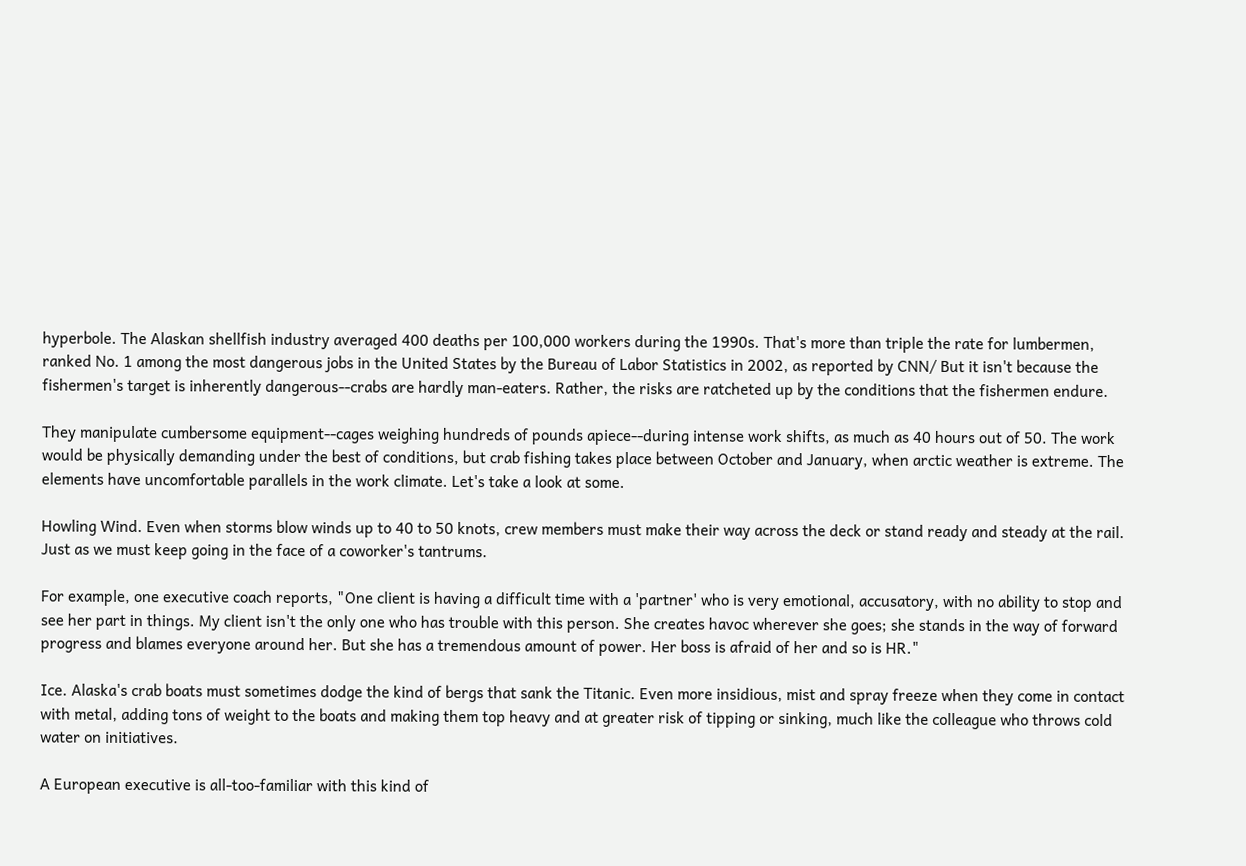hyperbole. The Alaskan shellfish industry averaged 400 deaths per 100,000 workers during the 1990s. That's more than triple the rate for lumbermen, ranked No. 1 among the most dangerous jobs in the United States by the Bureau of Labor Statistics in 2002, as reported by CNN/ But it isn't because the fishermen's target is inherently dangerous--crabs are hardly man-eaters. Rather, the risks are ratcheted up by the conditions that the fishermen endure.

They manipulate cumbersome equipment--cages weighing hundreds of pounds apiece--during intense work shifts, as much as 40 hours out of 50. The work would be physically demanding under the best of conditions, but crab fishing takes place between October and January, when arctic weather is extreme. The elements have uncomfortable parallels in the work climate. Let's take a look at some.

Howling Wind. Even when storms blow winds up to 40 to 50 knots, crew members must make their way across the deck or stand ready and steady at the rail. Just as we must keep going in the face of a coworker's tantrums.

For example, one executive coach reports, "One client is having a difficult time with a 'partner' who is very emotional, accusatory, with no ability to stop and see her part in things. My client isn't the only one who has trouble with this person. She creates havoc wherever she goes; she stands in the way of forward progress and blames everyone around her. But she has a tremendous amount of power. Her boss is afraid of her and so is HR."

Ice. Alaska's crab boats must sometimes dodge the kind of bergs that sank the Titanic. Even more insidious, mist and spray freeze when they come in contact with metal, adding tons of weight to the boats and making them top heavy and at greater risk of tipping or sinking, much like the colleague who throws cold water on initiatives.

A European executive is all-too-familiar with this kind of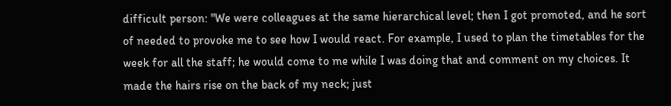difficult person: "We were colleagues at the same hierarchical level; then I got promoted, and he sort of needed to provoke me to see how I would react. For example, I used to plan the timetables for the week for all the staff; he would come to me while I was doing that and comment on my choices. It made the hairs rise on the back of my neck; just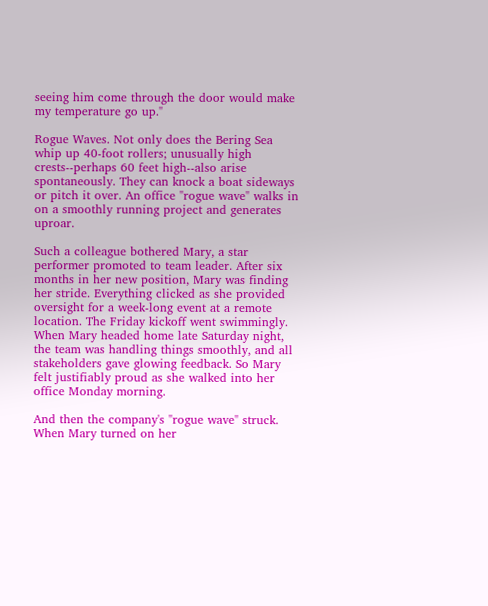seeing him come through the door would make my temperature go up."

Rogue Waves. Not only does the Bering Sea whip up 40-foot rollers; unusually high crests--perhaps 60 feet high--also arise spontaneously. They can knock a boat sideways or pitch it over. An office "rogue wave" walks in on a smoothly running project and generates uproar.

Such a colleague bothered Mary, a star performer promoted to team leader. After six months in her new position, Mary was finding her stride. Everything clicked as she provided oversight for a week-long event at a remote location. The Friday kickoff went swimmingly. When Mary headed home late Saturday night, the team was handling things smoothly, and all stakeholders gave glowing feedback. So Mary felt justifiably proud as she walked into her office Monday morning.

And then the company's "rogue wave" struck. When Mary turned on her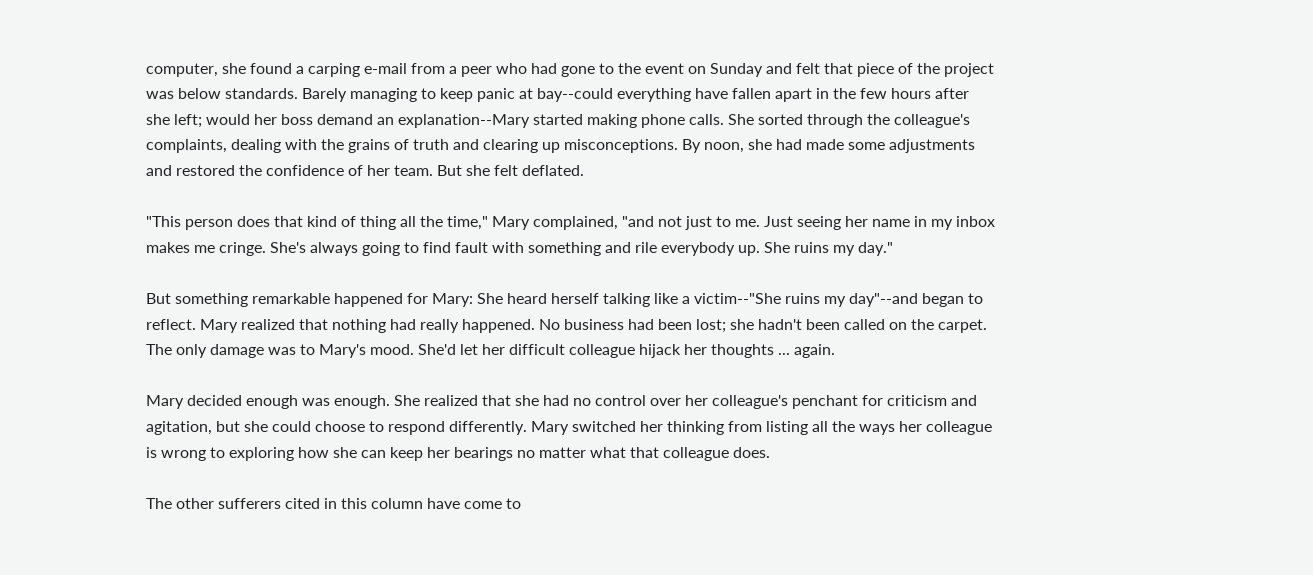computer, she found a carping e-mail from a peer who had gone to the event on Sunday and felt that piece of the project was below standards. Barely managing to keep panic at bay--could everything have fallen apart in the few hours after she left; would her boss demand an explanation--Mary started making phone calls. She sorted through the colleague's complaints, dealing with the grains of truth and clearing up misconceptions. By noon, she had made some adjustments and restored the confidence of her team. But she felt deflated.

"This person does that kind of thing all the time," Mary complained, "and not just to me. Just seeing her name in my inbox makes me cringe. She's always going to find fault with something and rile everybody up. She ruins my day."

But something remarkable happened for Mary: She heard herself talking like a victim--"She ruins my day"--and began to reflect. Mary realized that nothing had really happened. No business had been lost; she hadn't been called on the carpet. The only damage was to Mary's mood. She'd let her difficult colleague hijack her thoughts ... again.

Mary decided enough was enough. She realized that she had no control over her colleague's penchant for criticism and agitation, but she could choose to respond differently. Mary switched her thinking from listing all the ways her colleague is wrong to exploring how she can keep her bearings no matter what that colleague does.

The other sufferers cited in this column have come to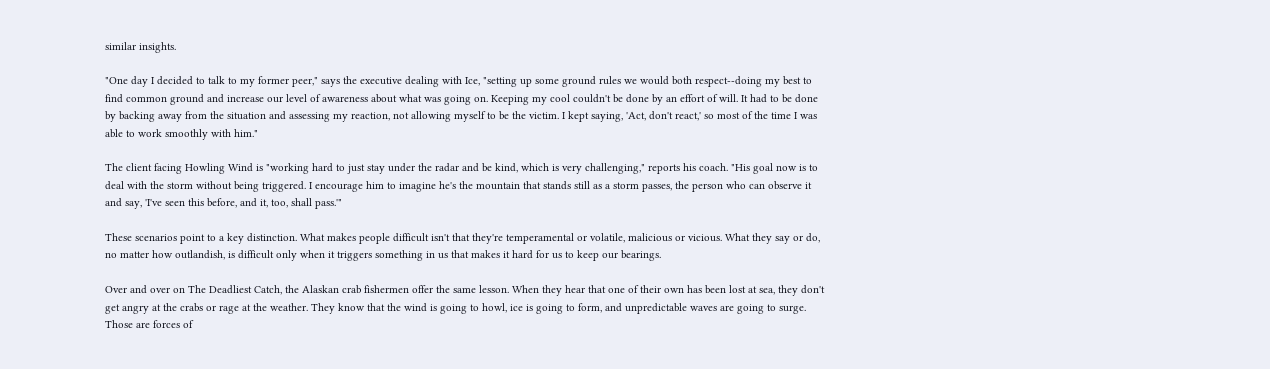similar insights.

"One day I decided to talk to my former peer," says the executive dealing with Ice, "setting up some ground rules we would both respect--doing my best to find common ground and increase our level of awareness about what was going on. Keeping my cool couldn't be done by an effort of will. It had to be done by backing away from the situation and assessing my reaction, not allowing myself to be the victim. I kept saying, 'Act, don't react,' so most of the time I was able to work smoothly with him."

The client facing Howling Wind is "working hard to just stay under the radar and be kind, which is very challenging," reports his coach. "His goal now is to deal with the storm without being triggered. I encourage him to imagine he's the mountain that stands still as a storm passes, the person who can observe it and say, 'I've seen this before, and it, too, shall pass.'"

These scenarios point to a key distinction. What makes people difficult isn't that they're temperamental or volatile, malicious or vicious. What they say or do, no matter how outlandish, is difficult only when it triggers something in us that makes it hard for us to keep our bearings.

Over and over on The Deadliest Catch, the Alaskan crab fishermen offer the same lesson. When they hear that one of their own has been lost at sea, they don't get angry at the crabs or rage at the weather. They know that the wind is going to howl, ice is going to form, and unpredictable waves are going to surge. Those are forces of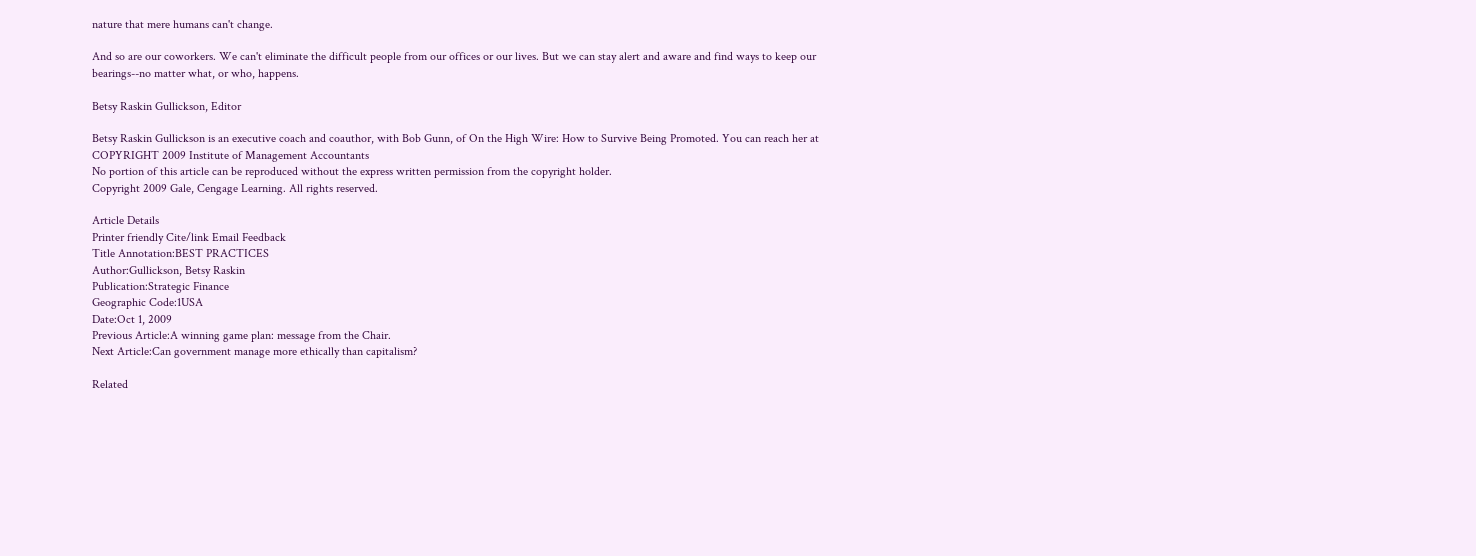nature that mere humans can't change.

And so are our coworkers. We can't eliminate the difficult people from our offices or our lives. But we can stay alert and aware and find ways to keep our bearings--no matter what, or who, happens.

Betsy Raskin Gullickson, Editor

Betsy Raskin Gullickson is an executive coach and coauthor, with Bob Gunn, of On the High Wire: How to Survive Being Promoted. You can reach her at
COPYRIGHT 2009 Institute of Management Accountants
No portion of this article can be reproduced without the express written permission from the copyright holder.
Copyright 2009 Gale, Cengage Learning. All rights reserved.

Article Details
Printer friendly Cite/link Email Feedback
Title Annotation:BEST PRACTICES
Author:Gullickson, Betsy Raskin
Publication:Strategic Finance
Geographic Code:1USA
Date:Oct 1, 2009
Previous Article:A winning game plan: message from the Chair.
Next Article:Can government manage more ethically than capitalism?

Related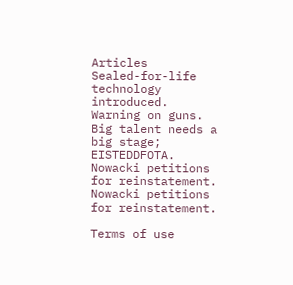Articles
Sealed-for-life technology introduced.
Warning on guns.
Big talent needs a big stage; EISTEDDFOTA.
Nowacki petitions for reinstatement.
Nowacki petitions for reinstatement.

Terms of use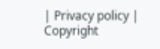| Privacy policy | Copyright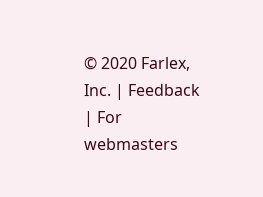© 2020 Farlex, Inc. | Feedback | For webmasters